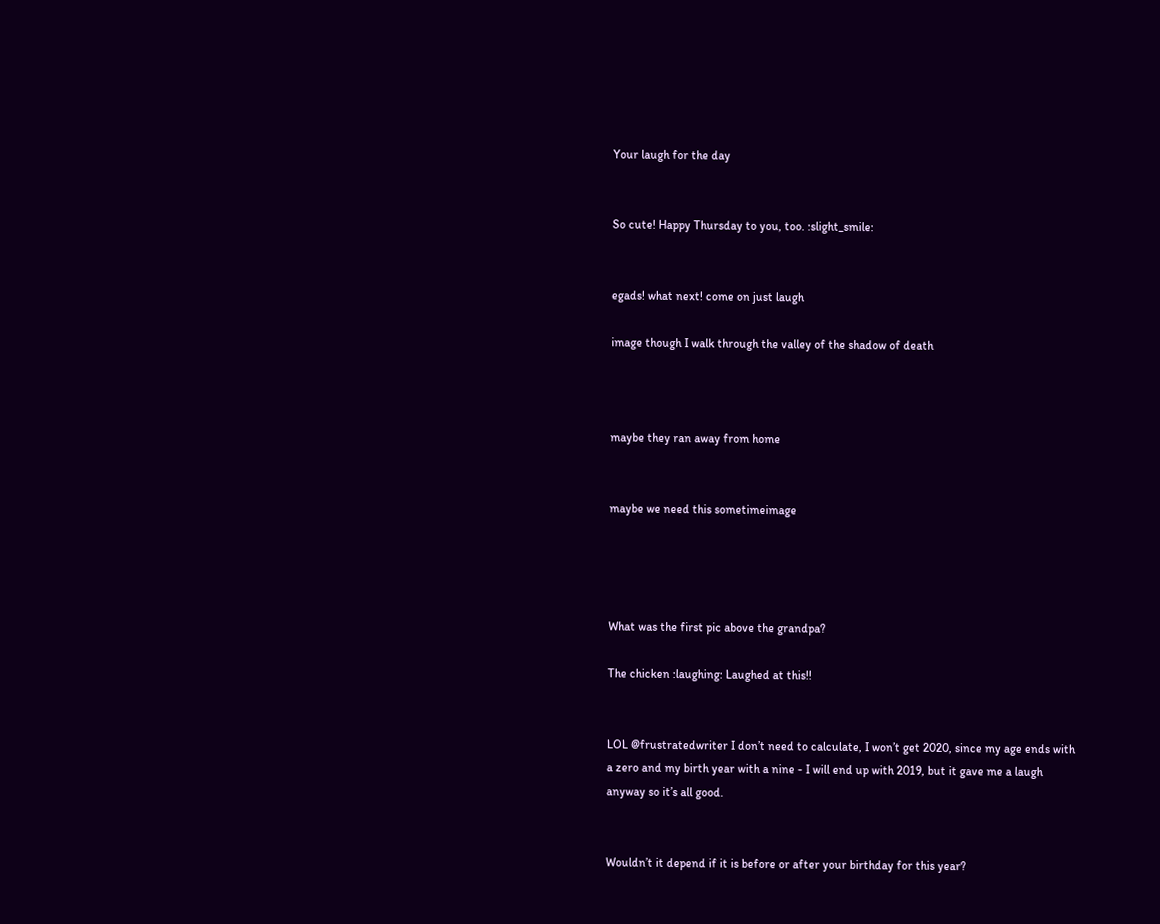Your laugh for the day


So cute! Happy Thursday to you, too. :slight_smile:


egads! what next! come on just laugh

image though I walk through the valley of the shadow of death



maybe they ran away from home


maybe we need this sometimeimage




What was the first pic above the grandpa?

The chicken :laughing: Laughed at this!!


LOL @frustratedwriter I don’t need to calculate, I won’t get 2020, since my age ends with a zero and my birth year with a nine - I will end up with 2019, but it gave me a laugh anyway so it’s all good.


Wouldn’t it depend if it is before or after your birthday for this year?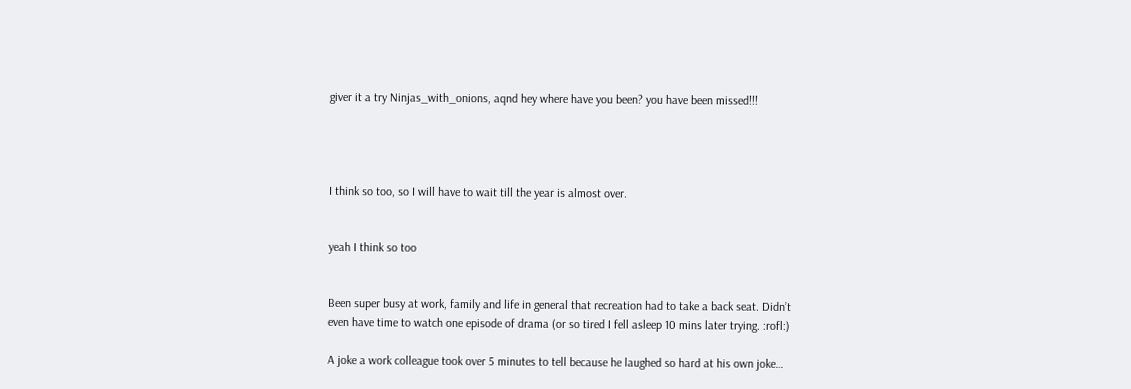giver it a try Ninjas_with_onions, aqnd hey where have you been? you have been missed!!!




I think so too, so I will have to wait till the year is almost over.


yeah I think so too


Been super busy at work, family and life in general that recreation had to take a back seat. Didn’t even have time to watch one episode of drama (or so tired I fell asleep 10 mins later trying. :rofl:)

A joke a work colleague took over 5 minutes to tell because he laughed so hard at his own joke…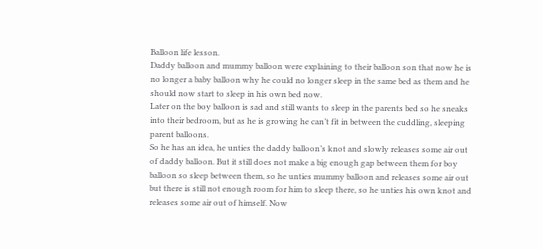Balloon life lesson.
Daddy balloon and mummy balloon were explaining to their balloon son that now he is no longer a baby balloon why he could no longer sleep in the same bed as them and he should now start to sleep in his own bed now.
Later on the boy balloon is sad and still wants to sleep in the parents bed so he sneaks into their bedroom, but as he is growing he can’t fit in between the cuddling, sleeping parent balloons.
So he has an idea, he unties the daddy balloon’s knot and slowly releases some air out of daddy balloon. But it still does not make a big enough gap between them for boy balloon so sleep between them, so he unties mummy balloon and releases some air out but there is still not enough room for him to sleep there, so he unties his own knot and releases some air out of himself. Now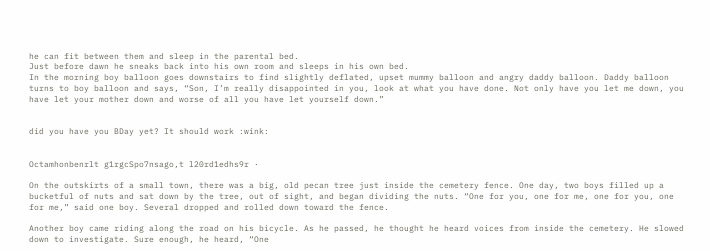he can fit between them and sleep in the parental bed.
Just before dawn he sneaks back into his own room and sleeps in his own bed.
In the morning boy balloon goes downstairs to find slightly deflated, upset mummy balloon and angry daddy balloon. Daddy balloon turns to boy balloon and says, “Son, I’m really disappointed in you, look at what you have done. Not only have you let me down, you have let your mother down and worse of all you have let yourself down.”


did you have you BDay yet? It should work :wink:


Octamhonbenrlt g1rgcSpo7nsago,t l20rd1edhs9r ·

On the outskirts of a small town, there was a big, old pecan tree just inside the cemetery fence. One day, two boys filled up a bucketful of nuts and sat down by the tree, out of sight, and began dividing the nuts. “One for you, one for me, one for you, one for me,” said one boy. Several dropped and rolled down toward the fence.

Another boy came riding along the road on his bicycle. As he passed, he thought he heard voices from inside the cemetery. He slowed down to investigate. Sure enough, he heard, “One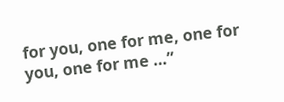for you, one for me, one for you, one for me …”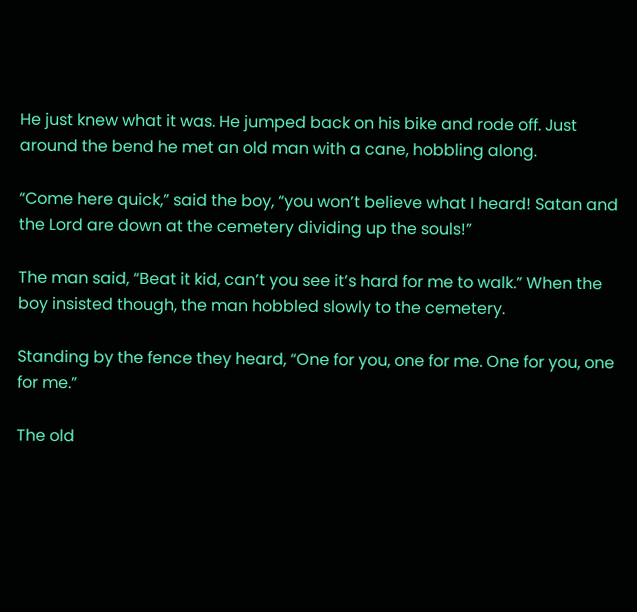He just knew what it was. He jumped back on his bike and rode off. Just around the bend he met an old man with a cane, hobbling along.

“Come here quick,” said the boy, “you won’t believe what I heard! Satan and the Lord are down at the cemetery dividing up the souls!”

The man said, “Beat it kid, can’t you see it’s hard for me to walk.” When the boy insisted though, the man hobbled slowly to the cemetery.

Standing by the fence they heard, “One for you, one for me. One for you, one for me.”

The old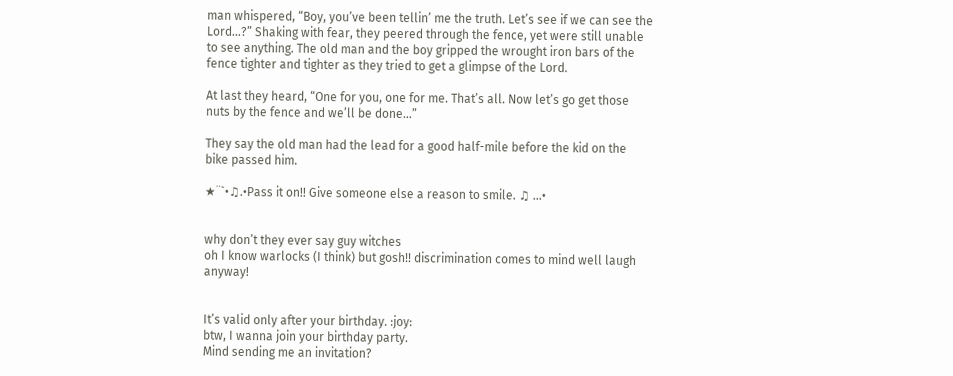man whispered, “Boy, you’ve been tellin’ me the truth. Let’s see if we can see the Lord…?” Shaking with fear, they peered through the fence, yet were still unable to see anything. The old man and the boy gripped the wrought iron bars of the fence tighter and tighter as they tried to get a glimpse of the Lord.

At last they heard, “One for you, one for me. That’s all. Now let’s go get those nuts by the fence and we’ll be done…”

They say the old man had the lead for a good half-mile before the kid on the bike passed him.

★¨`•♫.•Pass it on!! Give someone else a reason to smile. ♫ …•


why don’t they ever say guy witches
oh I know warlocks (I think) but gosh!! discrimination comes to mind well laugh anyway!


It’s valid only after your birthday. :joy:
btw, I wanna join your birthday party.
Mind sending me an invitation?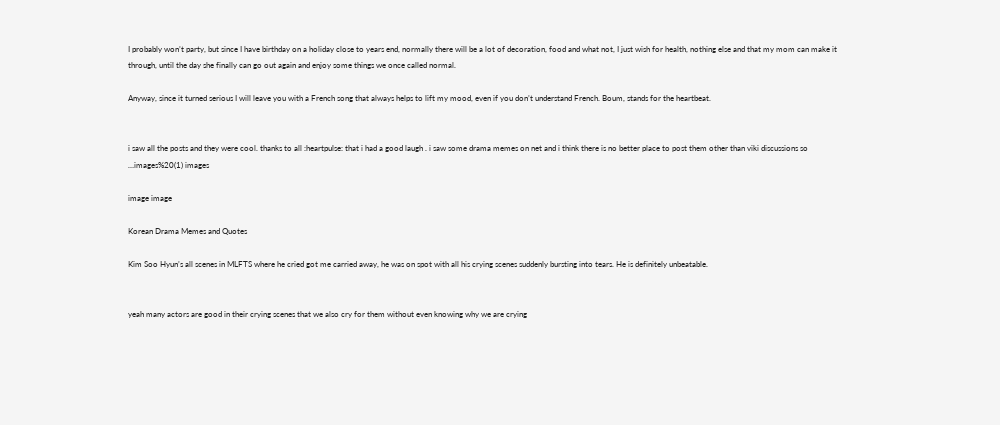I probably won’t party, but since I have birthday on a holiday close to years end, normally there will be a lot of decoration, food and what not, I just wish for health, nothing else and that my mom can make it through, until the day she finally can go out again and enjoy some things we once called normal.

Anyway, since it turned serious I will leave you with a French song that always helps to lift my mood, even if you don’t understand French. Boum, stands for the heartbeat.


i saw all the posts and they were cool. thanks to all :heartpulse: that i had a good laugh . i saw some drama memes on net and i think there is no better place to post them other than viki discussions so …images%20(1) images

image image

Korean Drama Memes and Quotes

Kim Soo Hyun’s all scenes in MLFTS where he cried got me carried away, he was on spot with all his crying scenes suddenly bursting into tears. He is definitely unbeatable.


yeah many actors are good in their crying scenes that we also cry for them without even knowing why we are crying